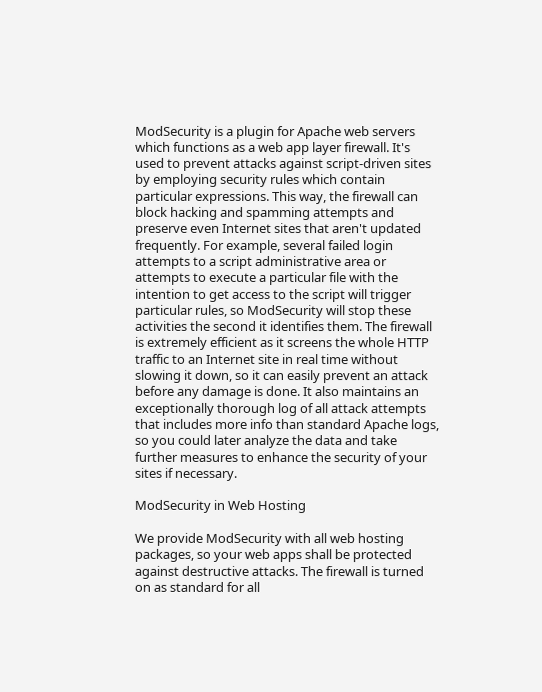ModSecurity is a plugin for Apache web servers which functions as a web app layer firewall. It's used to prevent attacks against script-driven sites by employing security rules which contain particular expressions. This way, the firewall can block hacking and spamming attempts and preserve even Internet sites that aren't updated frequently. For example, several failed login attempts to a script administrative area or attempts to execute a particular file with the intention to get access to the script will trigger particular rules, so ModSecurity will stop these activities the second it identifies them. The firewall is extremely efficient as it screens the whole HTTP traffic to an Internet site in real time without slowing it down, so it can easily prevent an attack before any damage is done. It also maintains an exceptionally thorough log of all attack attempts that includes more info than standard Apache logs, so you could later analyze the data and take further measures to enhance the security of your sites if necessary.

ModSecurity in Web Hosting

We provide ModSecurity with all web hosting packages, so your web apps shall be protected against destructive attacks. The firewall is turned on as standard for all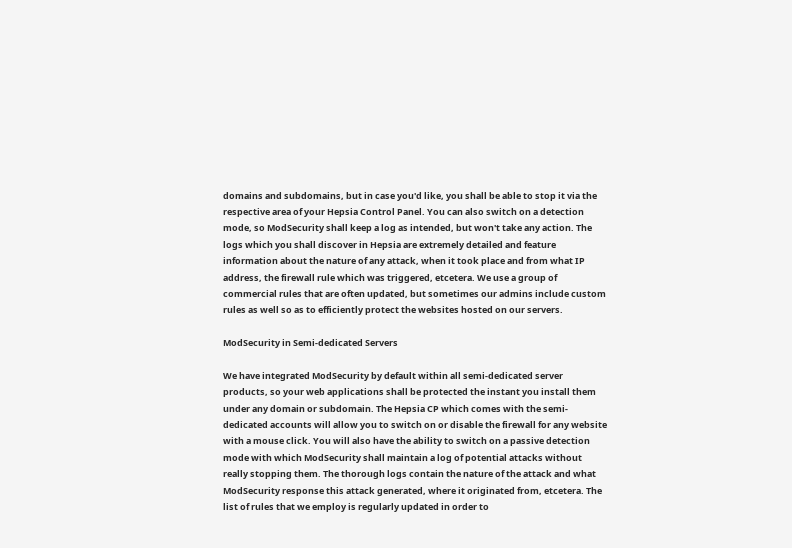domains and subdomains, but in case you'd like, you shall be able to stop it via the respective area of your Hepsia Control Panel. You can also switch on a detection mode, so ModSecurity shall keep a log as intended, but won't take any action. The logs which you shall discover in Hepsia are extremely detailed and feature information about the nature of any attack, when it took place and from what IP address, the firewall rule which was triggered, etcetera. We use a group of commercial rules that are often updated, but sometimes our admins include custom rules as well so as to efficiently protect the websites hosted on our servers.

ModSecurity in Semi-dedicated Servers

We have integrated ModSecurity by default within all semi-dedicated server products, so your web applications shall be protected the instant you install them under any domain or subdomain. The Hepsia CP which comes with the semi-dedicated accounts will allow you to switch on or disable the firewall for any website with a mouse click. You will also have the ability to switch on a passive detection mode with which ModSecurity shall maintain a log of potential attacks without really stopping them. The thorough logs contain the nature of the attack and what ModSecurity response this attack generated, where it originated from, etcetera. The list of rules that we employ is regularly updated in order to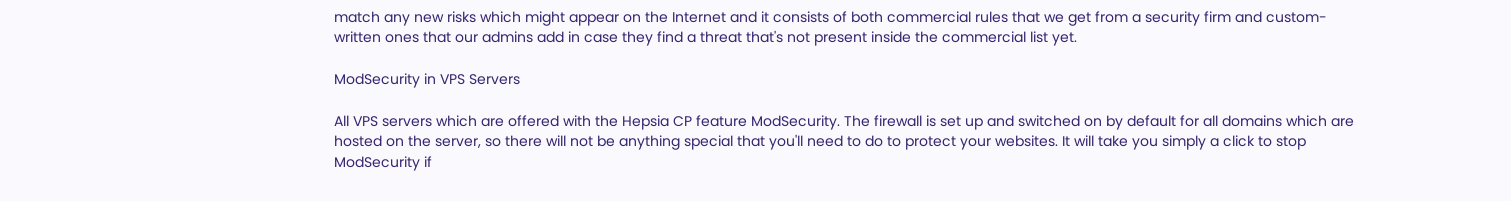match any new risks which might appear on the Internet and it consists of both commercial rules that we get from a security firm and custom-written ones that our admins add in case they find a threat that's not present inside the commercial list yet.

ModSecurity in VPS Servers

All VPS servers which are offered with the Hepsia CP feature ModSecurity. The firewall is set up and switched on by default for all domains which are hosted on the server, so there will not be anything special that you'll need to do to protect your websites. It will take you simply a click to stop ModSecurity if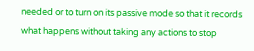needed or to turn on its passive mode so that it records what happens without taking any actions to stop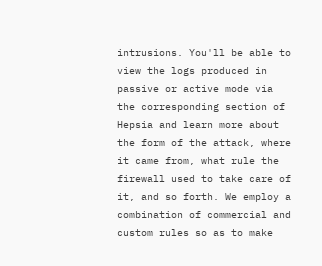intrusions. You'll be able to view the logs produced in passive or active mode via the corresponding section of Hepsia and learn more about the form of the attack, where it came from, what rule the firewall used to take care of it, and so forth. We employ a combination of commercial and custom rules so as to make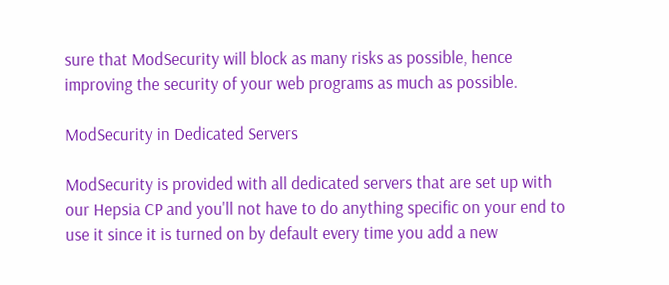sure that ModSecurity will block as many risks as possible, hence improving the security of your web programs as much as possible.

ModSecurity in Dedicated Servers

ModSecurity is provided with all dedicated servers that are set up with our Hepsia CP and you'll not have to do anything specific on your end to use it since it is turned on by default every time you add a new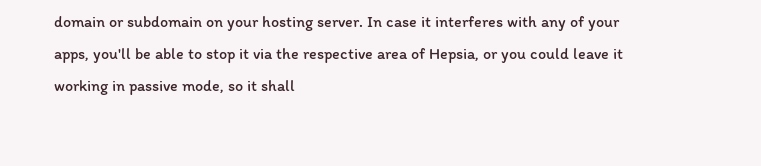domain or subdomain on your hosting server. In case it interferes with any of your apps, you'll be able to stop it via the respective area of Hepsia, or you could leave it working in passive mode, so it shall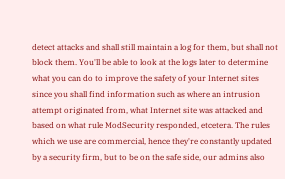detect attacks and shall still maintain a log for them, but shall not block them. You'll be able to look at the logs later to determine what you can do to improve the safety of your Internet sites since you shall find information such as where an intrusion attempt originated from, what Internet site was attacked and based on what rule ModSecurity responded, etcetera. The rules which we use are commercial, hence they're constantly updated by a security firm, but to be on the safe side, our admins also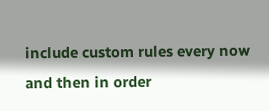include custom rules every now and then in order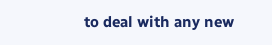to deal with any new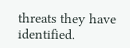threats they have identified.